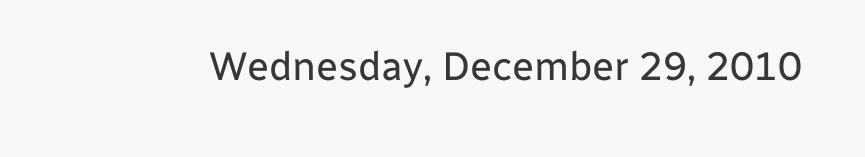Wednesday, December 29, 2010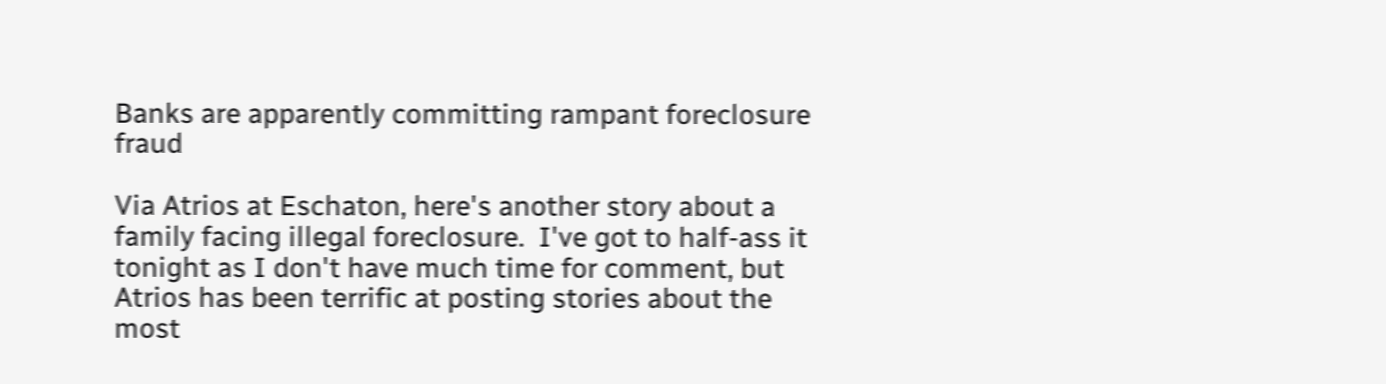Banks are apparently committing rampant foreclosure fraud

Via Atrios at Eschaton, here's another story about a family facing illegal foreclosure.  I've got to half-ass it tonight as I don't have much time for comment, but Atrios has been terrific at posting stories about the most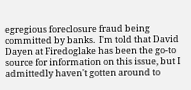egregious foreclosure fraud being committed by banks.  I'm told that David Dayen at Firedoglake has been the go-to source for information on this issue, but I admittedly haven't gotten around to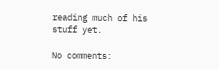reading much of his stuff yet.

No comments: